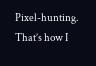Pixel-hunting. That’s how I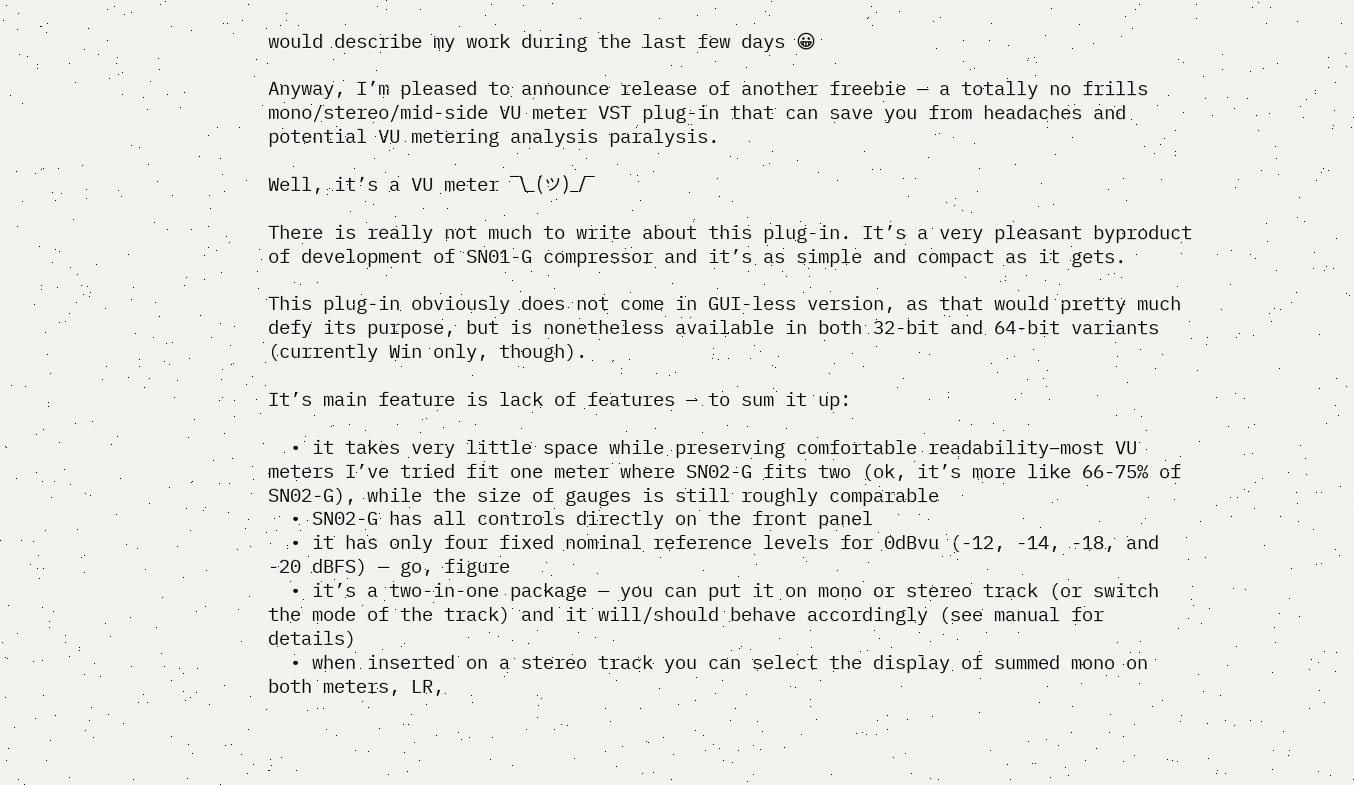would describe my work during the last few days 😀

Anyway, I’m pleased to announce release of another freebie — a totally no frills mono/stereo/mid-side VU meter VST plug-in that can save you from headaches and potential VU metering analysis paralysis.

Well, it’s a VU meter ¯\_(ツ)_/¯

There is really not much to write about this plug-in. It’s a very pleasant byproduct of development of SN01-G compressor and it’s as simple and compact as it gets.

This plug-in obviously does not come in GUI-less version, as that would pretty much defy its purpose, but is nonetheless available in both 32-bit and 64-bit variants (currently Win only, though).

It’s main feature is lack of features — to sum it up:

  • it takes very little space while preserving comfortable readability–most VU meters I’ve tried fit one meter where SN02-G fits two (ok, it’s more like 66-75% of SN02-G), while the size of gauges is still roughly comparable
  • SN02-G has all controls directly on the front panel
  • it has only four fixed nominal reference levels for 0dBvu (-12, -14, -18, and -20 dBFS) — go, figure
  • it’s a two-in-one package — you can put it on mono or stereo track (or switch the mode of the track) and it will/should behave accordingly (see manual for details)
  • when inserted on a stereo track you can select the display of summed mono on both meters, LR,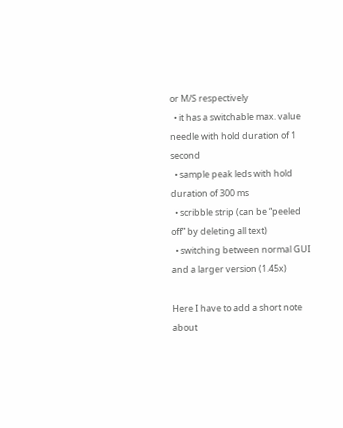or M/S respectively
  • it has a switchable max. value needle with hold duration of 1 second
  • sample peak leds with hold duration of 300 ms
  • scribble strip (can be “peeled off” by deleting all text)
  • switching between normal GUI and a larger version (1.45x)

Here I have to add a short note about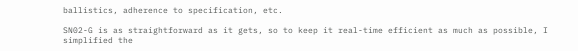ballistics, adherence to specification, etc.

SN02-G is as straightforward as it gets, so to keep it real-time efficient as much as possible, I simplified the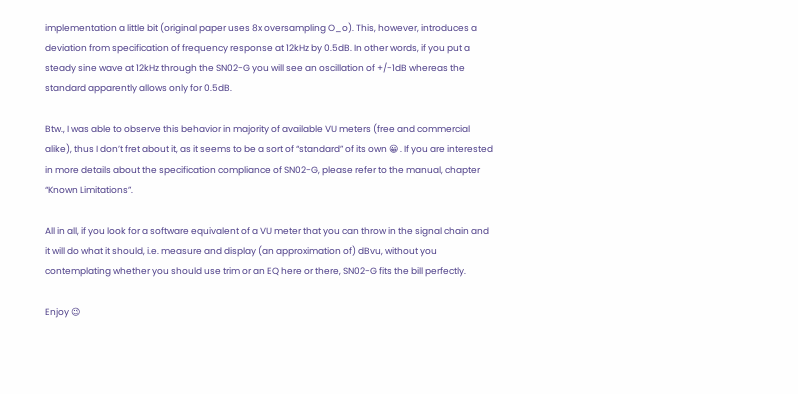implementation a little bit (original paper uses 8x oversampling O_o). This, however, introduces a deviation from specification of frequency response at 12kHz by 0.5dB. In other words, if you put a steady sine wave at 12kHz through the SN02-G you will see an oscillation of +/-1dB whereas the standard apparently allows only for 0.5dB.

Btw., I was able to observe this behavior in majority of available VU meters (free and commercial alike), thus I don’t fret about it, as it seems to be a sort of “standard” of its own 😀 . If you are interested in more details about the specification compliance of SN02-G, please refer to the manual, chapter “Known Limitations”.

All in all, if you look for a software equivalent of a VU meter that you can throw in the signal chain and it will do what it should, i.e. measure and display (an approximation of) dBvu, without you contemplating whether you should use trim or an EQ here or there, SN02-G fits the bill perfectly.

Enjoy 😉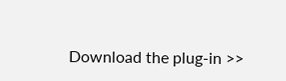Download the plug-in >>